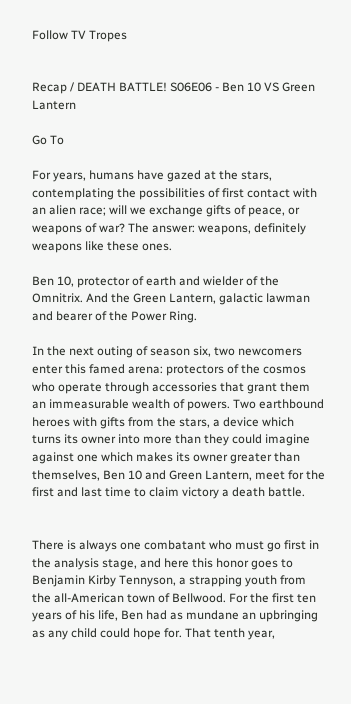Follow TV Tropes


Recap / DEATH BATTLE! S06E06 - Ben 10 VS Green Lantern

Go To

For years, humans have gazed at the stars, contemplating the possibilities of first contact with an alien race; will we exchange gifts of peace, or weapons of war? The answer: weapons, definitely weapons like these ones.

Ben 10, protector of earth and wielder of the Omnitrix. And the Green Lantern, galactic lawman and bearer of the Power Ring.

In the next outing of season six, two newcomers enter this famed arena: protectors of the cosmos who operate through accessories that grant them an immeasurable wealth of powers. Two earthbound heroes with gifts from the stars, a device which turns its owner into more than they could imagine against one which makes its owner greater than themselves, Ben 10 and Green Lantern, meet for the first and last time to claim victory a death battle.


There is always one combatant who must go first in the analysis stage, and here this honor goes to Benjamin Kirby Tennyson, a strapping youth from the all-American town of Bellwood. For the first ten years of his life, Ben had as mundane an upbringing as any child could hope for. That tenth year,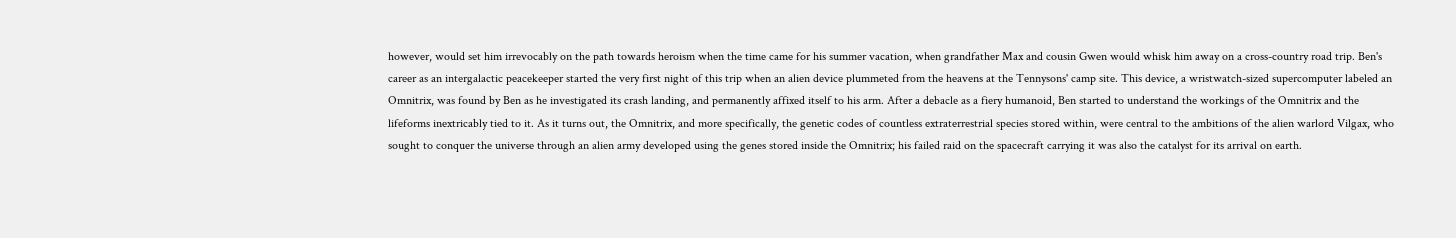however, would set him irrevocably on the path towards heroism when the time came for his summer vacation, when grandfather Max and cousin Gwen would whisk him away on a cross-country road trip. Ben's career as an intergalactic peacekeeper started the very first night of this trip when an alien device plummeted from the heavens at the Tennysons' camp site. This device, a wristwatch-sized supercomputer labeled an Omnitrix, was found by Ben as he investigated its crash landing, and permanently affixed itself to his arm. After a debacle as a fiery humanoid, Ben started to understand the workings of the Omnitrix and the lifeforms inextricably tied to it. As it turns out, the Omnitrix, and more specifically, the genetic codes of countless extraterrestrial species stored within, were central to the ambitions of the alien warlord Vilgax, who sought to conquer the universe through an alien army developed using the genes stored inside the Omnitrix; his failed raid on the spacecraft carrying it was also the catalyst for its arrival on earth.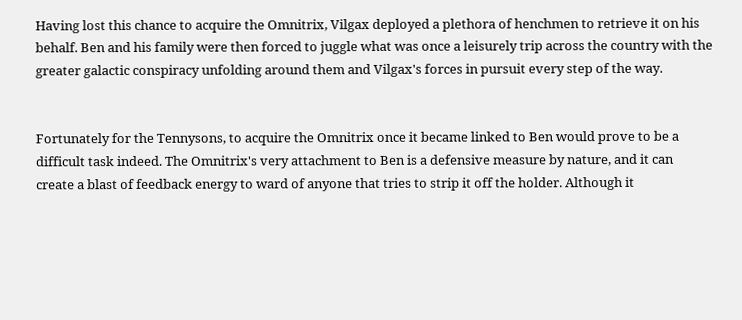Having lost this chance to acquire the Omnitrix, Vilgax deployed a plethora of henchmen to retrieve it on his behalf. Ben and his family were then forced to juggle what was once a leisurely trip across the country with the greater galactic conspiracy unfolding around them and Vilgax's forces in pursuit every step of the way.


Fortunately for the Tennysons, to acquire the Omnitrix once it became linked to Ben would prove to be a difficult task indeed. The Omnitrix's very attachment to Ben is a defensive measure by nature, and it can create a blast of feedback energy to ward of anyone that tries to strip it off the holder. Although it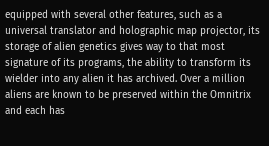equipped with several other features, such as a universal translator and holographic map projector, its storage of alien genetics gives way to that most signature of its programs, the ability to transform its wielder into any alien it has archived. Over a million aliens are known to be preserved within the Omnitrix and each has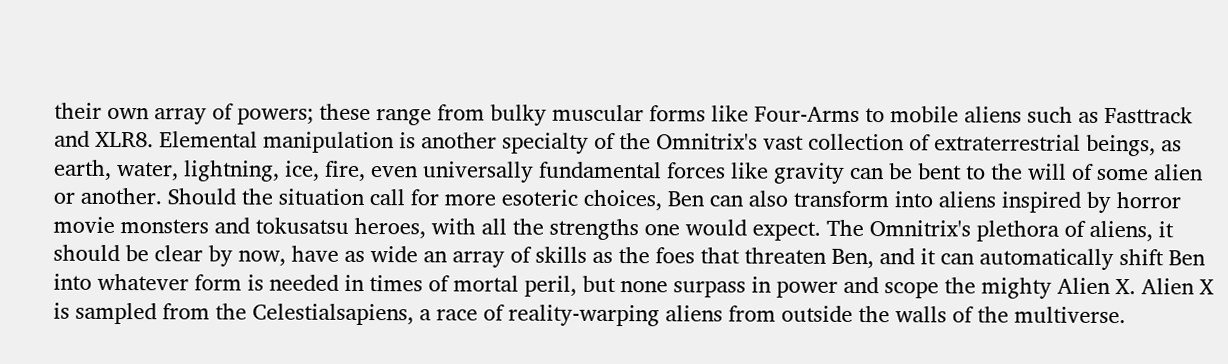their own array of powers; these range from bulky muscular forms like Four-Arms to mobile aliens such as Fasttrack and XLR8. Elemental manipulation is another specialty of the Omnitrix's vast collection of extraterrestrial beings, as earth, water, lightning, ice, fire, even universally fundamental forces like gravity can be bent to the will of some alien or another. Should the situation call for more esoteric choices, Ben can also transform into aliens inspired by horror movie monsters and tokusatsu heroes, with all the strengths one would expect. The Omnitrix's plethora of aliens, it should be clear by now, have as wide an array of skills as the foes that threaten Ben, and it can automatically shift Ben into whatever form is needed in times of mortal peril, but none surpass in power and scope the mighty Alien X. Alien X is sampled from the Celestialsapiens, a race of reality-warping aliens from outside the walls of the multiverse.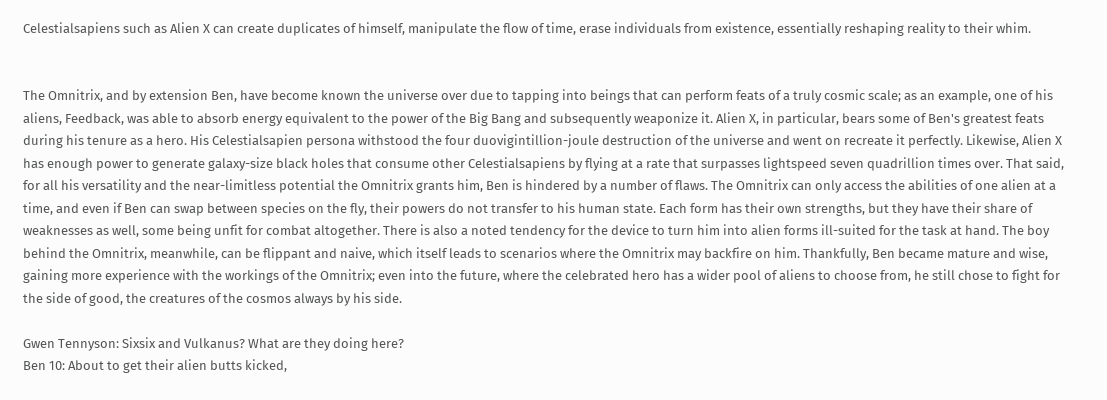Celestialsapiens such as Alien X can create duplicates of himself, manipulate the flow of time, erase individuals from existence, essentially reshaping reality to their whim.


The Omnitrix, and by extension Ben, have become known the universe over due to tapping into beings that can perform feats of a truly cosmic scale; as an example, one of his aliens, Feedback, was able to absorb energy equivalent to the power of the Big Bang and subsequently weaponize it. Alien X, in particular, bears some of Ben's greatest feats during his tenure as a hero. His Celestialsapien persona withstood the four duovigintillion-joule destruction of the universe and went on recreate it perfectly. Likewise, Alien X has enough power to generate galaxy-size black holes that consume other Celestialsapiens by flying at a rate that surpasses lightspeed seven quadrillion times over. That said, for all his versatility and the near-limitless potential the Omnitrix grants him, Ben is hindered by a number of flaws. The Omnitrix can only access the abilities of one alien at a time, and even if Ben can swap between species on the fly, their powers do not transfer to his human state. Each form has their own strengths, but they have their share of weaknesses as well, some being unfit for combat altogether. There is also a noted tendency for the device to turn him into alien forms ill-suited for the task at hand. The boy behind the Omnitrix, meanwhile, can be flippant and naive, which itself leads to scenarios where the Omnitrix may backfire on him. Thankfully, Ben became mature and wise, gaining more experience with the workings of the Omnitrix; even into the future, where the celebrated hero has a wider pool of aliens to choose from, he still chose to fight for the side of good, the creatures of the cosmos always by his side.

Gwen Tennyson: Sixsix and Vulkanus? What are they doing here?
Ben 10: About to get their alien butts kicked,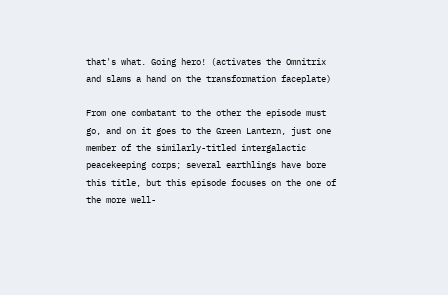that's what. Going hero! (activates the Omnitrix and slams a hand on the transformation faceplate)

From one combatant to the other the episode must go, and on it goes to the Green Lantern, just one member of the similarly-titled intergalactic peacekeeping corps; several earthlings have bore this title, but this episode focuses on the one of the more well-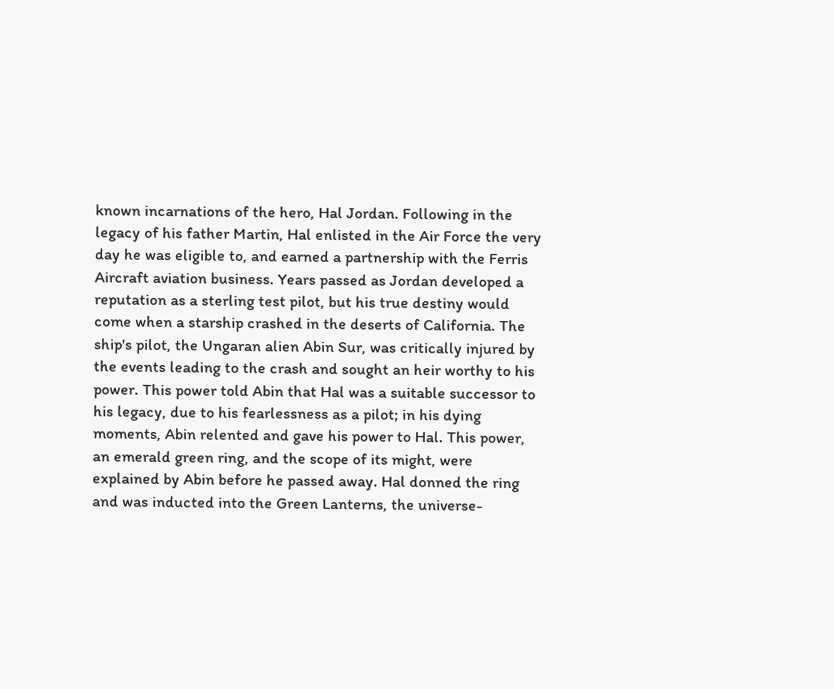known incarnations of the hero, Hal Jordan. Following in the legacy of his father Martin, Hal enlisted in the Air Force the very day he was eligible to, and earned a partnership with the Ferris Aircraft aviation business. Years passed as Jordan developed a reputation as a sterling test pilot, but his true destiny would come when a starship crashed in the deserts of California. The ship's pilot, the Ungaran alien Abin Sur, was critically injured by the events leading to the crash and sought an heir worthy to his power. This power told Abin that Hal was a suitable successor to his legacy, due to his fearlessness as a pilot; in his dying moments, Abin relented and gave his power to Hal. This power, an emerald green ring, and the scope of its might, were explained by Abin before he passed away. Hal donned the ring and was inducted into the Green Lanterns, the universe-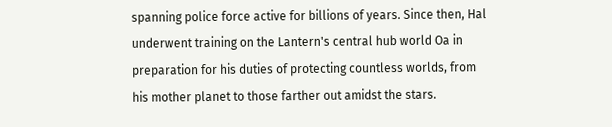spanning police force active for billions of years. Since then, Hal underwent training on the Lantern's central hub world Oa in preparation for his duties of protecting countless worlds, from his mother planet to those farther out amidst the stars.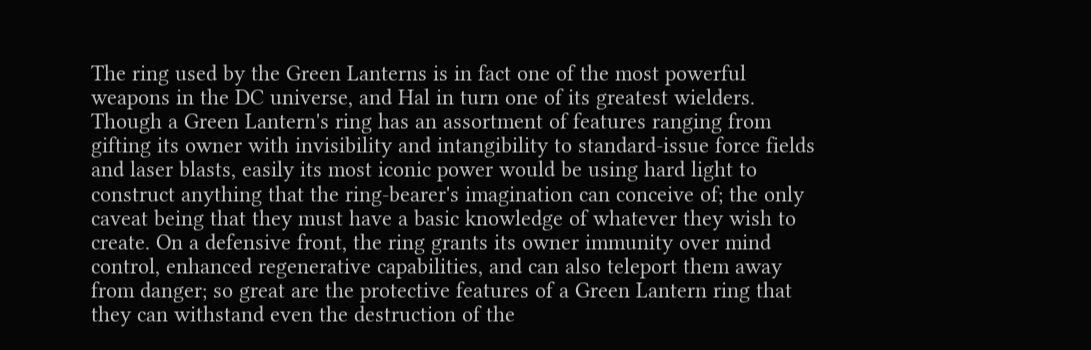The ring used by the Green Lanterns is in fact one of the most powerful weapons in the DC universe, and Hal in turn one of its greatest wielders. Though a Green Lantern's ring has an assortment of features ranging from gifting its owner with invisibility and intangibility to standard-issue force fields and laser blasts, easily its most iconic power would be using hard light to construct anything that the ring-bearer's imagination can conceive of; the only caveat being that they must have a basic knowledge of whatever they wish to create. On a defensive front, the ring grants its owner immunity over mind control, enhanced regenerative capabilities, and can also teleport them away from danger; so great are the protective features of a Green Lantern ring that they can withstand even the destruction of the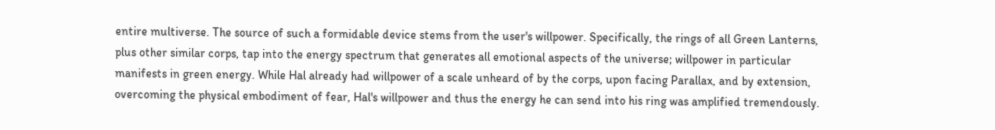entire multiverse. The source of such a formidable device stems from the user's willpower. Specifically, the rings of all Green Lanterns, plus other similar corps, tap into the energy spectrum that generates all emotional aspects of the universe; willpower in particular manifests in green energy. While Hal already had willpower of a scale unheard of by the corps, upon facing Parallax, and by extension, overcoming the physical embodiment of fear, Hal's willpower and thus the energy he can send into his ring was amplified tremendously.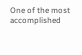One of the most accomplished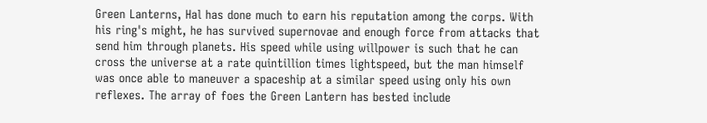Green Lanterns, Hal has done much to earn his reputation among the corps. With his ring's might, he has survived supernovae and enough force from attacks that send him through planets. His speed while using willpower is such that he can cross the universe at a rate quintillion times lightspeed, but the man himself was once able to maneuver a spaceship at a similar speed using only his own reflexes. The array of foes the Green Lantern has bested include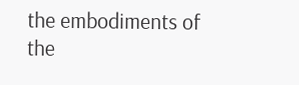the embodiments of the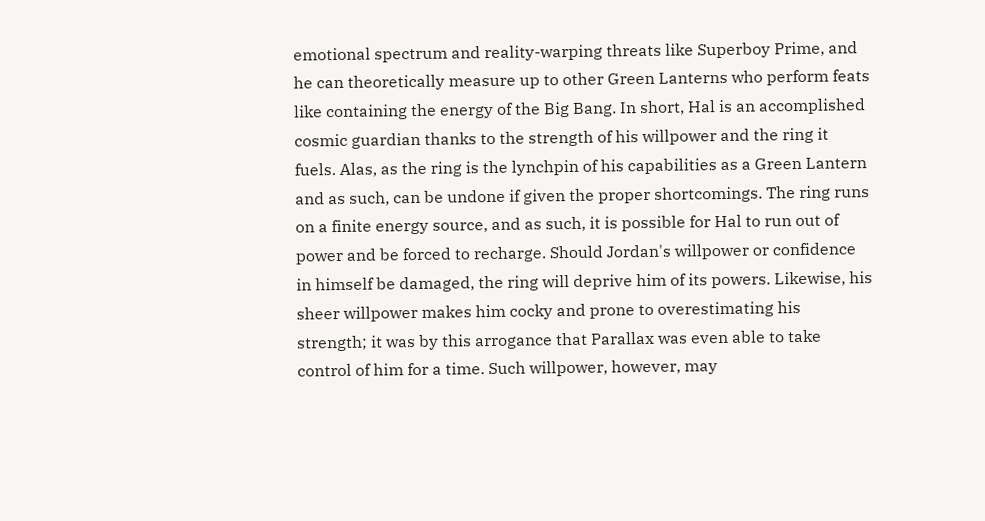emotional spectrum and reality-warping threats like Superboy Prime, and he can theoretically measure up to other Green Lanterns who perform feats like containing the energy of the Big Bang. In short, Hal is an accomplished cosmic guardian thanks to the strength of his willpower and the ring it fuels. Alas, as the ring is the lynchpin of his capabilities as a Green Lantern and as such, can be undone if given the proper shortcomings. The ring runs on a finite energy source, and as such, it is possible for Hal to run out of power and be forced to recharge. Should Jordan's willpower or confidence in himself be damaged, the ring will deprive him of its powers. Likewise, his sheer willpower makes him cocky and prone to overestimating his strength; it was by this arrogance that Parallax was even able to take control of him for a time. Such willpower, however, may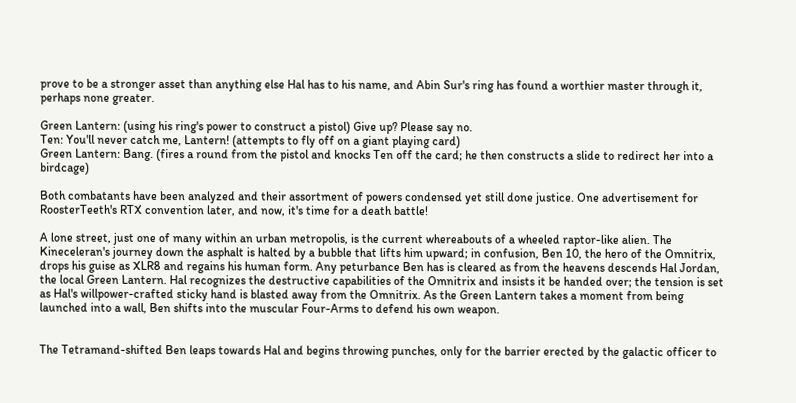prove to be a stronger asset than anything else Hal has to his name, and Abin Sur's ring has found a worthier master through it, perhaps none greater.

Green Lantern: (using his ring's power to construct a pistol) Give up? Please say no.
Ten: You'll never catch me, Lantern! (attempts to fly off on a giant playing card)
Green Lantern: Bang. (fires a round from the pistol and knocks Ten off the card; he then constructs a slide to redirect her into a birdcage)

Both combatants have been analyzed and their assortment of powers condensed yet still done justice. One advertisement for RoosterTeeth's RTX convention later, and now, it's time for a death battle!

A lone street, just one of many within an urban metropolis, is the current whereabouts of a wheeled raptor-like alien. The Kineceleran's journey down the asphalt is halted by a bubble that lifts him upward; in confusion, Ben 10, the hero of the Omnitrix, drops his guise as XLR8 and regains his human form. Any peturbance Ben has is cleared as from the heavens descends Hal Jordan, the local Green Lantern. Hal recognizes the destructive capabilities of the Omnitrix and insists it be handed over; the tension is set as Hal's willpower-crafted sticky hand is blasted away from the Omnitrix. As the Green Lantern takes a moment from being launched into a wall, Ben shifts into the muscular Four-Arms to defend his own weapon.


The Tetramand-shifted Ben leaps towards Hal and begins throwing punches, only for the barrier erected by the galactic officer to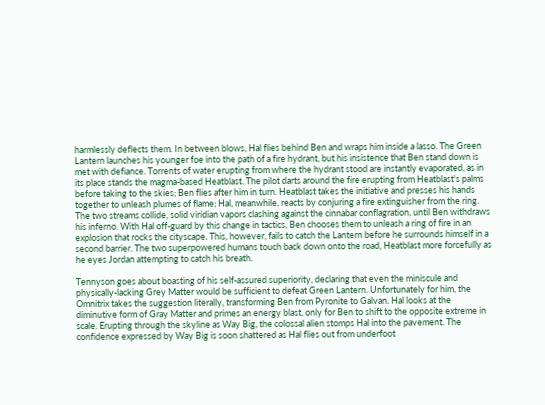harmlessly deflects them. In between blows, Hal flies behind Ben and wraps him inside a lasso. The Green Lantern launches his younger foe into the path of a fire hydrant, but his insistence that Ben stand down is met with defiance. Torrents of water erupting from where the hydrant stood are instantly evaporated, as in its place stands the magma-based Heatblast. The pilot darts around the fire erupting from Heatblast's palms before taking to the skies; Ben flies after him in turn. Heatblast takes the initiative and presses his hands together to unleash plumes of flame; Hal, meanwhile, reacts by conjuring a fire extinguisher from the ring. The two streams collide, solid viridian vapors clashing against the cinnabar conflagration, until Ben withdraws his inferno. With Hal off-guard by this change in tactics, Ben chooses them to unleash a ring of fire in an explosion that rocks the cityscape. This, however, fails to catch the Lantern before he surrounds himself in a second barrier. The two superpowered humans touch back down onto the road, Heatblast more forcefully as he eyes Jordan attempting to catch his breath.

Tennyson goes about boasting of his self-assured superiority, declaring that even the miniscule and physically-lacking Grey Matter would be sufficient to defeat Green Lantern. Unfortunately for him, the Omnitrix takes the suggestion literally, transforming Ben from Pyronite to Galvan. Hal looks at the diminutive form of Gray Matter and primes an energy blast, only for Ben to shift to the opposite extreme in scale. Erupting through the skyline as Way Big, the colossal alien stomps Hal into the pavement. The confidence expressed by Way Big is soon shattered as Hal flies out from underfoot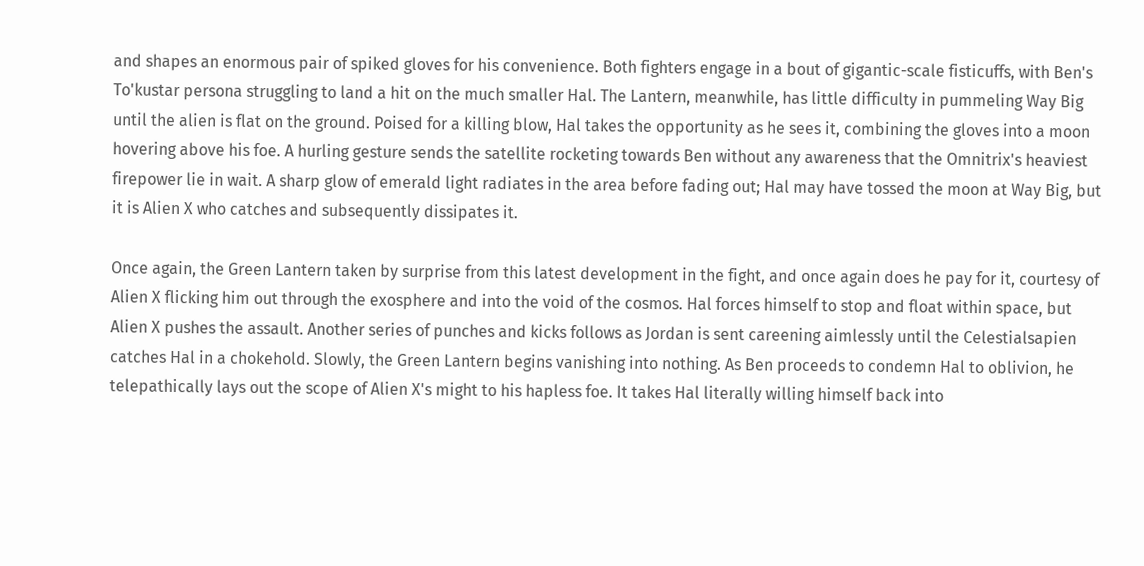and shapes an enormous pair of spiked gloves for his convenience. Both fighters engage in a bout of gigantic-scale fisticuffs, with Ben's To'kustar persona struggling to land a hit on the much smaller Hal. The Lantern, meanwhile, has little difficulty in pummeling Way Big until the alien is flat on the ground. Poised for a killing blow, Hal takes the opportunity as he sees it, combining the gloves into a moon hovering above his foe. A hurling gesture sends the satellite rocketing towards Ben without any awareness that the Omnitrix's heaviest firepower lie in wait. A sharp glow of emerald light radiates in the area before fading out; Hal may have tossed the moon at Way Big, but it is Alien X who catches and subsequently dissipates it.

Once again, the Green Lantern taken by surprise from this latest development in the fight, and once again does he pay for it, courtesy of Alien X flicking him out through the exosphere and into the void of the cosmos. Hal forces himself to stop and float within space, but Alien X pushes the assault. Another series of punches and kicks follows as Jordan is sent careening aimlessly until the Celestialsapien catches Hal in a chokehold. Slowly, the Green Lantern begins vanishing into nothing. As Ben proceeds to condemn Hal to oblivion, he telepathically lays out the scope of Alien X's might to his hapless foe. It takes Hal literally willing himself back into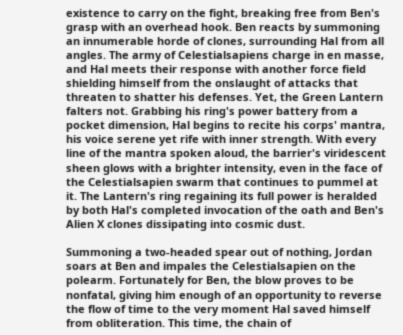existence to carry on the fight, breaking free from Ben's grasp with an overhead hook. Ben reacts by summoning an innumerable horde of clones, surrounding Hal from all angles. The army of Celestialsapiens charge in en masse, and Hal meets their response with another force field shielding himself from the onslaught of attacks that threaten to shatter his defenses. Yet, the Green Lantern falters not. Grabbing his ring's power battery from a pocket dimension, Hal begins to recite his corps' mantra, his voice serene yet rife with inner strength. With every line of the mantra spoken aloud, the barrier's viridescent sheen glows with a brighter intensity, even in the face of the Celestialsapien swarm that continues to pummel at it. The Lantern's ring regaining its full power is heralded by both Hal's completed invocation of the oath and Ben's Alien X clones dissipating into cosmic dust.

Summoning a two-headed spear out of nothing, Jordan soars at Ben and impales the Celestialsapien on the polearm. Fortunately for Ben, the blow proves to be nonfatal, giving him enough of an opportunity to reverse the flow of time to the very moment Hal saved himself from obliteration. This time, the chain of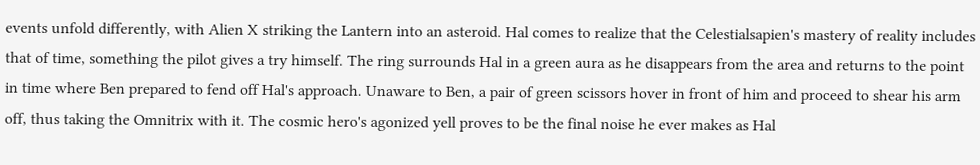events unfold differently, with Alien X striking the Lantern into an asteroid. Hal comes to realize that the Celestialsapien's mastery of reality includes that of time, something the pilot gives a try himself. The ring surrounds Hal in a green aura as he disappears from the area and returns to the point in time where Ben prepared to fend off Hal's approach. Unaware to Ben, a pair of green scissors hover in front of him and proceed to shear his arm off, thus taking the Omnitrix with it. The cosmic hero's agonized yell proves to be the final noise he ever makes as Hal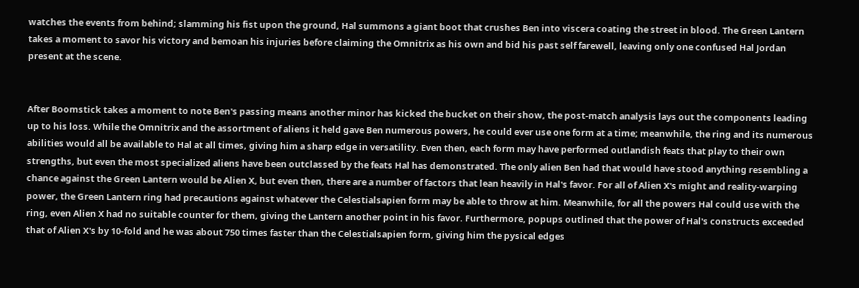watches the events from behind; slamming his fist upon the ground, Hal summons a giant boot that crushes Ben into viscera coating the street in blood. The Green Lantern takes a moment to savor his victory and bemoan his injuries before claiming the Omnitrix as his own and bid his past self farewell, leaving only one confused Hal Jordan present at the scene.


After Boomstick takes a moment to note Ben's passing means another minor has kicked the bucket on their show, the post-match analysis lays out the components leading up to his loss. While the Omnitrix and the assortment of aliens it held gave Ben numerous powers, he could ever use one form at a time; meanwhile, the ring and its numerous abilities would all be available to Hal at all times, giving him a sharp edge in versatility. Even then, each form may have performed outlandish feats that play to their own strengths, but even the most specialized aliens have been outclassed by the feats Hal has demonstrated. The only alien Ben had that would have stood anything resembling a chance against the Green Lantern would be Alien X, but even then, there are a number of factors that lean heavily in Hal's favor. For all of Alien X's might and reality-warping power, the Green Lantern ring had precautions against whatever the Celestialsapien form may be able to throw at him. Meanwhile, for all the powers Hal could use with the ring, even Alien X had no suitable counter for them, giving the Lantern another point in his favor. Furthermore, popups outlined that the power of Hal's constructs exceeded that of Alien X's by 10-fold and he was about 750 times faster than the Celestialsapien form, giving him the pysical edges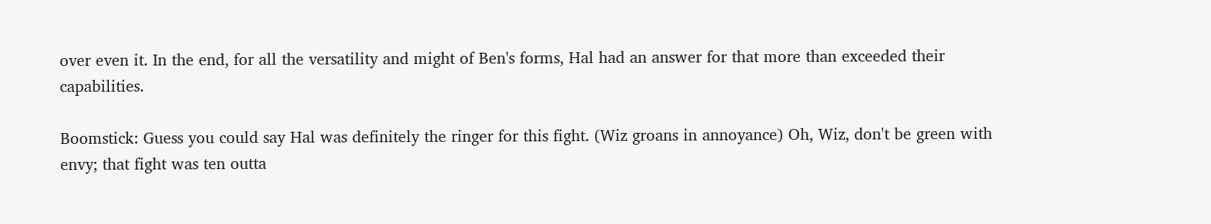over even it. In the end, for all the versatility and might of Ben's forms, Hal had an answer for that more than exceeded their capabilities.

Boomstick: Guess you could say Hal was definitely the ringer for this fight. (Wiz groans in annoyance) Oh, Wiz, don't be green with envy; that fight was ten outta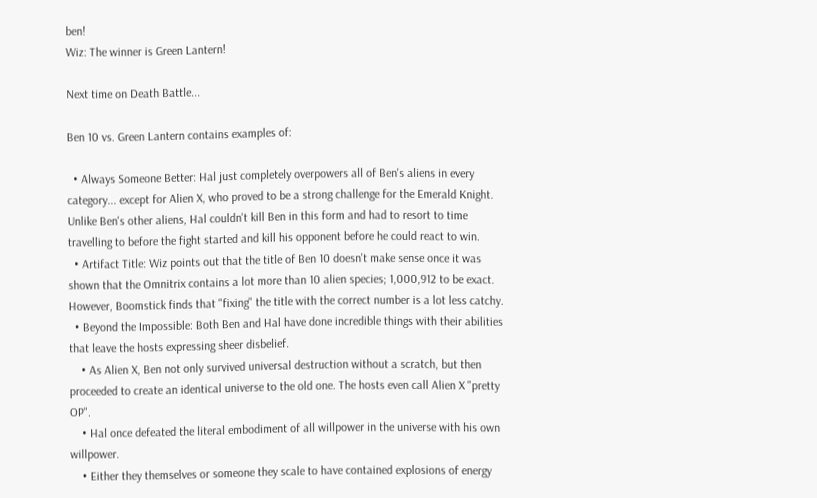ben!
Wiz: The winner is Green Lantern!

Next time on Death Battle...

Ben 10 vs. Green Lantern contains examples of:

  • Always Someone Better: Hal just completely overpowers all of Ben's aliens in every category... except for Alien X, who proved to be a strong challenge for the Emerald Knight. Unlike Ben's other aliens, Hal couldn't kill Ben in this form and had to resort to time travelling to before the fight started and kill his opponent before he could react to win.
  • Artifact Title: Wiz points out that the title of Ben 10 doesn't make sense once it was shown that the Omnitrix contains a lot more than 10 alien species; 1,000,912 to be exact. However, Boomstick finds that "fixing" the title with the correct number is a lot less catchy.
  • Beyond the Impossible: Both Ben and Hal have done incredible things with their abilities that leave the hosts expressing sheer disbelief.
    • As Alien X, Ben not only survived universal destruction without a scratch, but then proceeded to create an identical universe to the old one. The hosts even call Alien X "pretty OP".
    • Hal once defeated the literal embodiment of all willpower in the universe with his own willpower.
    • Either they themselves or someone they scale to have contained explosions of energy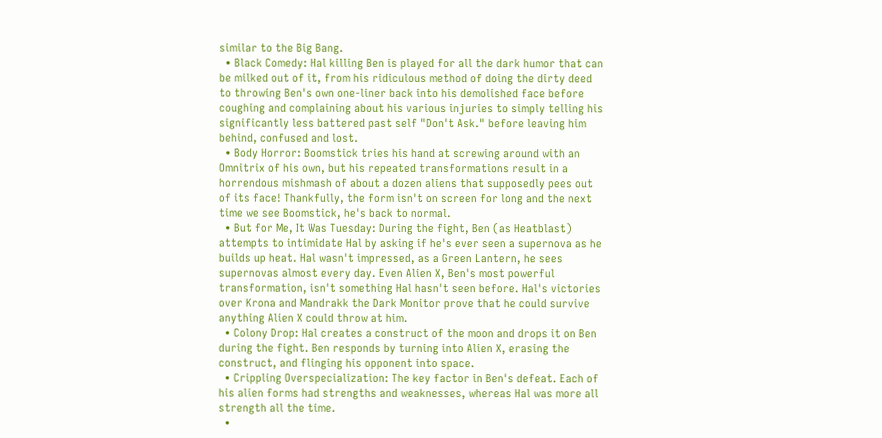similar to the Big Bang.
  • Black Comedy: Hal killing Ben is played for all the dark humor that can be milked out of it, from his ridiculous method of doing the dirty deed to throwing Ben's own one-liner back into his demolished face before coughing and complaining about his various injuries to simply telling his significantly less battered past self "Don't Ask." before leaving him behind, confused and lost.
  • Body Horror: Boomstick tries his hand at screwing around with an Omnitrix of his own, but his repeated transformations result in a horrendous mishmash of about a dozen aliens that supposedly pees out of its face! Thankfully, the form isn't on screen for long and the next time we see Boomstick, he's back to normal.
  • But for Me, It Was Tuesday: During the fight, Ben (as Heatblast) attempts to intimidate Hal by asking if he's ever seen a supernova as he builds up heat. Hal wasn't impressed, as a Green Lantern, he sees supernovas almost every day. Even Alien X, Ben's most powerful transformation, isn't something Hal hasn't seen before. Hal's victories over Krona and Mandrakk the Dark Monitor prove that he could survive anything Alien X could throw at him.
  • Colony Drop: Hal creates a construct of the moon and drops it on Ben during the fight. Ben responds by turning into Alien X, erasing the construct, and flinging his opponent into space.
  • Crippling Overspecialization: The key factor in Ben's defeat. Each of his alien forms had strengths and weaknesses, whereas Hal was more all strength all the time.
  •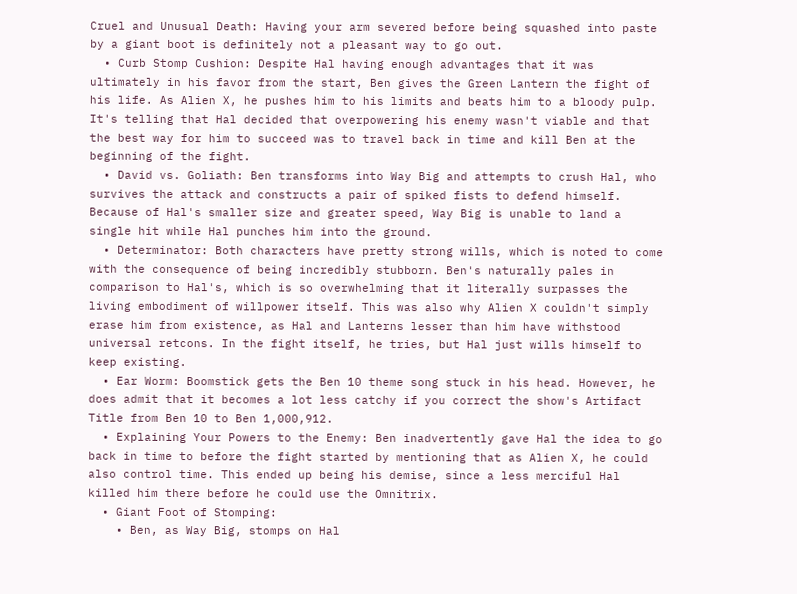Cruel and Unusual Death: Having your arm severed before being squashed into paste by a giant boot is definitely not a pleasant way to go out.
  • Curb Stomp Cushion: Despite Hal having enough advantages that it was ultimately in his favor from the start, Ben gives the Green Lantern the fight of his life. As Alien X, he pushes him to his limits and beats him to a bloody pulp. It's telling that Hal decided that overpowering his enemy wasn't viable and that the best way for him to succeed was to travel back in time and kill Ben at the beginning of the fight.
  • David vs. Goliath: Ben transforms into Way Big and attempts to crush Hal, who survives the attack and constructs a pair of spiked fists to defend himself. Because of Hal's smaller size and greater speed, Way Big is unable to land a single hit while Hal punches him into the ground.
  • Determinator: Both characters have pretty strong wills, which is noted to come with the consequence of being incredibly stubborn. Ben's naturally pales in comparison to Hal's, which is so overwhelming that it literally surpasses the living embodiment of willpower itself. This was also why Alien X couldn't simply erase him from existence, as Hal and Lanterns lesser than him have withstood universal retcons. In the fight itself, he tries, but Hal just wills himself to keep existing.
  • Ear Worm: Boomstick gets the Ben 10 theme song stuck in his head. However, he does admit that it becomes a lot less catchy if you correct the show's Artifact Title from Ben 10 to Ben 1,000,912.
  • Explaining Your Powers to the Enemy: Ben inadvertently gave Hal the idea to go back in time to before the fight started by mentioning that as Alien X, he could also control time. This ended up being his demise, since a less merciful Hal killed him there before he could use the Omnitrix.
  • Giant Foot of Stomping:
    • Ben, as Way Big, stomps on Hal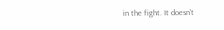in the fight. It doesn't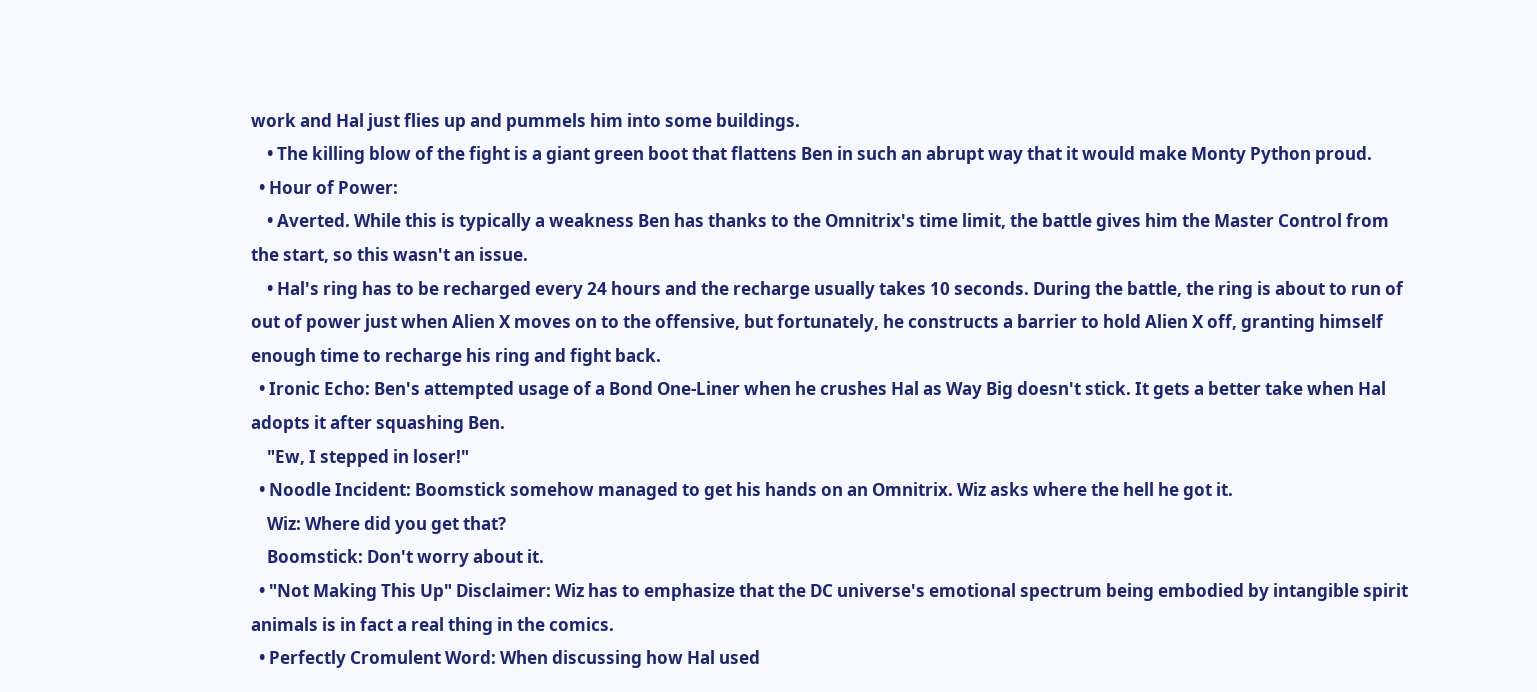work and Hal just flies up and pummels him into some buildings.
    • The killing blow of the fight is a giant green boot that flattens Ben in such an abrupt way that it would make Monty Python proud.
  • Hour of Power:
    • Averted. While this is typically a weakness Ben has thanks to the Omnitrix's time limit, the battle gives him the Master Control from the start, so this wasn't an issue.
    • Hal's ring has to be recharged every 24 hours and the recharge usually takes 10 seconds. During the battle, the ring is about to run of out of power just when Alien X moves on to the offensive, but fortunately, he constructs a barrier to hold Alien X off, granting himself enough time to recharge his ring and fight back.
  • Ironic Echo: Ben's attempted usage of a Bond One-Liner when he crushes Hal as Way Big doesn't stick. It gets a better take when Hal adopts it after squashing Ben.
    "Ew, I stepped in loser!"
  • Noodle Incident: Boomstick somehow managed to get his hands on an Omnitrix. Wiz asks where the hell he got it.
    Wiz: Where did you get that?
    Boomstick: Don't worry about it.
  • "Not Making This Up" Disclaimer: Wiz has to emphasize that the DC universe's emotional spectrum being embodied by intangible spirit animals is in fact a real thing in the comics.
  • Perfectly Cromulent Word: When discussing how Hal used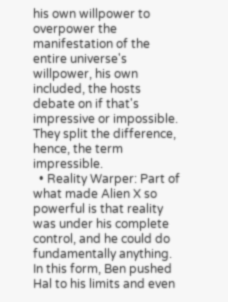his own willpower to overpower the manifestation of the entire universe's willpower, his own included, the hosts debate on if that's impressive or impossible. They split the difference, hence, the term impressible.
  • Reality Warper: Part of what made Alien X so powerful is that reality was under his complete control, and he could do fundamentally anything. In this form, Ben pushed Hal to his limits and even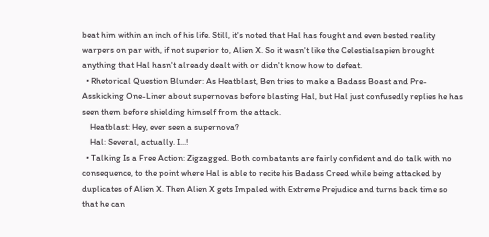beat him within an inch of his life. Still, it's noted that Hal has fought and even bested reality warpers on par with, if not superior to, Alien X. So it wasn't like the Celestialsapien brought anything that Hal hasn't already dealt with or didn't know how to defeat.
  • Rhetorical Question Blunder: As Heatblast, Ben tries to make a Badass Boast and Pre-Asskicking One-Liner about supernovas before blasting Hal, but Hal just confusedly replies he has seen them before shielding himself from the attack.
    Heatblast: Hey, ever seen a supernova?
    Hal: Several, actually. I...!
  • Talking Is a Free Action: Zigzagged. Both combatants are fairly confident and do talk with no consequence, to the point where Hal is able to recite his Badass Creed while being attacked by duplicates of Alien X. Then Alien X gets Impaled with Extreme Prejudice and turns back time so that he can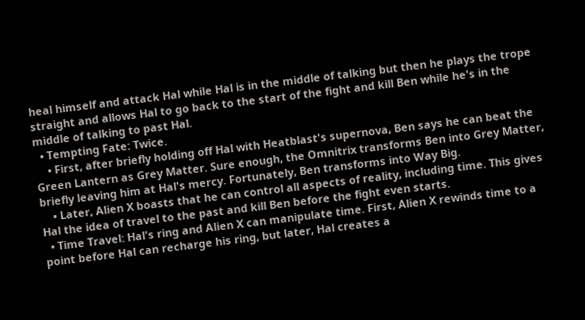heal himself and attack Hal while Hal is in the middle of talking but then he plays the trope straight and allows Hal to go back to the start of the fight and kill Ben while he's in the middle of talking to past Hal.
  • Tempting Fate: Twice.
    • First, after briefly holding off Hal with Heatblast's supernova, Ben says he can beat the Green Lantern as Grey Matter. Sure enough, the Omnitrix transforms Ben into Grey Matter, briefly leaving him at Hal's mercy. Fortunately, Ben transforms into Way Big.
    • Later, Alien X boasts that he can control all aspects of reality, including time. This gives Hal the idea of travel to the past and kill Ben before the fight even starts.
  • Time Travel: Hal's ring and Alien X can manipulate time. First, Alien X rewinds time to a point before Hal can recharge his ring, but later, Hal creates a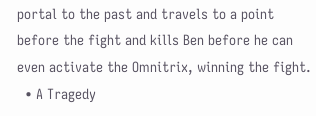portal to the past and travels to a point before the fight and kills Ben before he can even activate the Omnitrix, winning the fight.
  • A Tragedy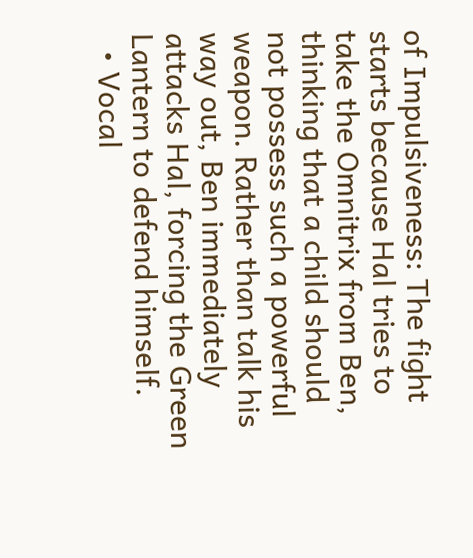of Impulsiveness: The fight starts because Hal tries to take the Omnitrix from Ben, thinking that a child should not possess such a powerful weapon. Rather than talk his way out, Ben immediately attacks Hal, forcing the Green Lantern to defend himself.
  • Vocal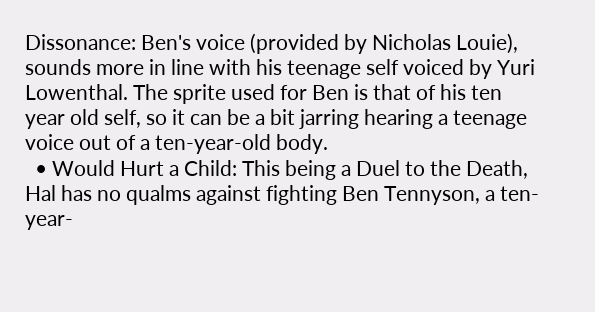Dissonance: Ben's voice (provided by Nicholas Louie), sounds more in line with his teenage self voiced by Yuri Lowenthal. The sprite used for Ben is that of his ten year old self, so it can be a bit jarring hearing a teenage voice out of a ten-year-old body.
  • Would Hurt a Child: This being a Duel to the Death, Hal has no qualms against fighting Ben Tennyson, a ten-year-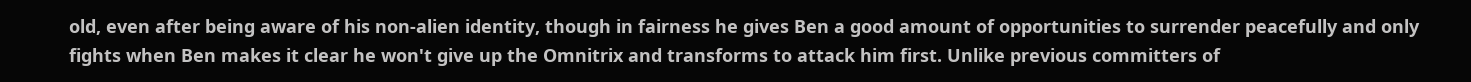old, even after being aware of his non-alien identity, though in fairness he gives Ben a good amount of opportunities to surrender peacefully and only fights when Ben makes it clear he won't give up the Omnitrix and transforms to attack him first. Unlike previous committers of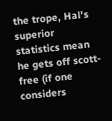the trope, Hal's superior statistics mean he gets off scott-free (if one considers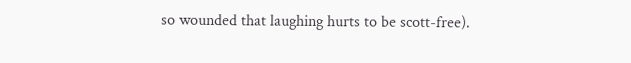so wounded that laughing hurts to be scott-free).